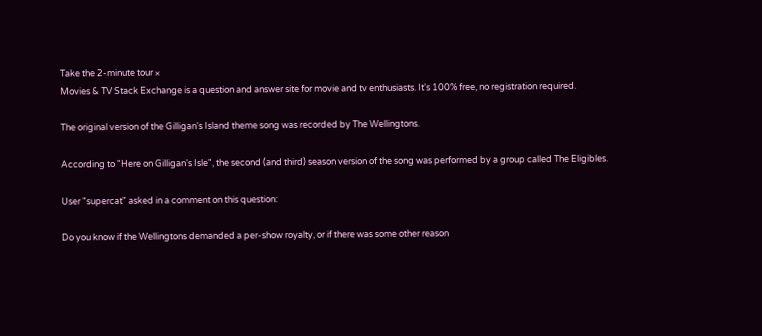Take the 2-minute tour ×
Movies & TV Stack Exchange is a question and answer site for movie and tv enthusiasts. It's 100% free, no registration required.

The original version of the Gilligan's Island theme song was recorded by The Wellingtons.

According to "Here on Gilligan's Isle", the second (and third) season version of the song was performed by a group called The Eligibles.

User "supercat" asked in a comment on this question:

Do you know if the Wellingtons demanded a per-show royalty, or if there was some other reason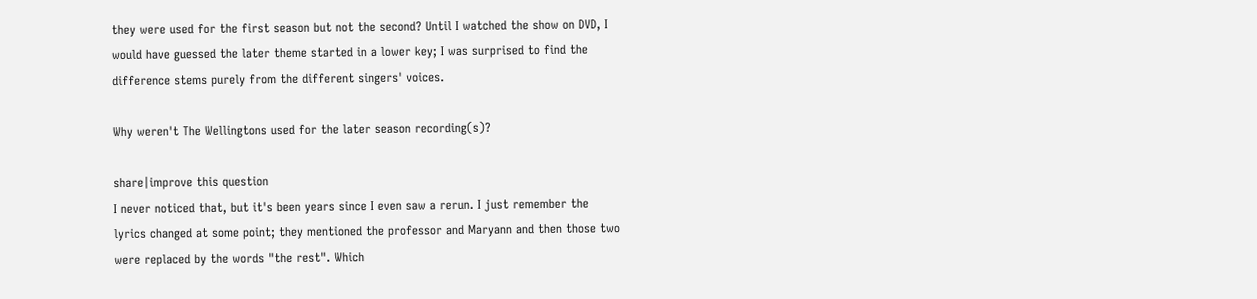they were used for the first season but not the second? Until I watched the show on DVD, I would have guessed the later theme started in a lower key; I was surprised to find the difference stems purely from the different singers' voices.

Why weren't The Wellingtons used for the later season recording(s)?

share|improve this question
I never noticed that, but it's been years since I even saw a rerun. I just remember the lyrics changed at some point; they mentioned the professor and Maryann and then those two were replaced by the words "the rest". Which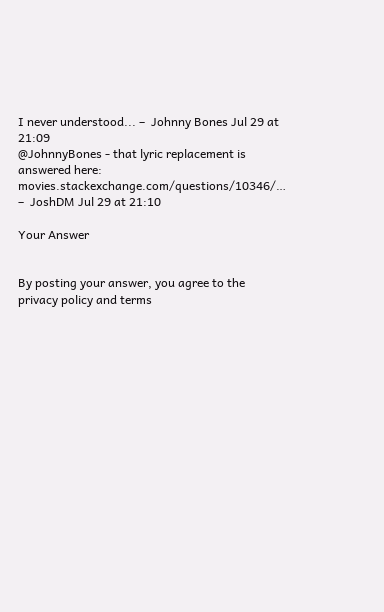I never understood... –  Johnny Bones Jul 29 at 21:09
@JohnnyBones - that lyric replacement is answered here: movies.stackexchange.com/questions/10346/… –  JoshDM Jul 29 at 21:10

Your Answer


By posting your answer, you agree to the privacy policy and terms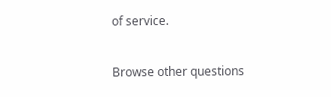of service.

Browse other questions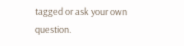tagged or ask your own question.